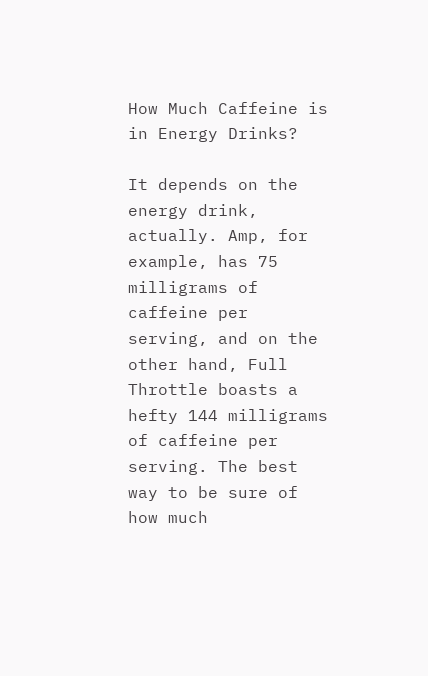How Much Caffeine is in Energy Drinks?

It depends on the energy drink, actually. Amp, for example, has 75 milligrams of caffeine per serving, and on the other hand, Full Throttle boasts a hefty 144 milligrams of caffeine per serving. The best way to be sure of how much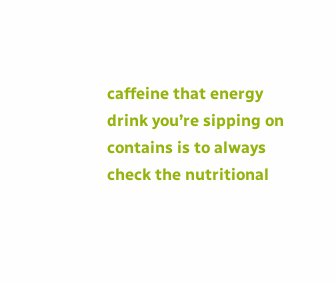caffeine that energy drink you’re sipping on contains is to always check the nutritional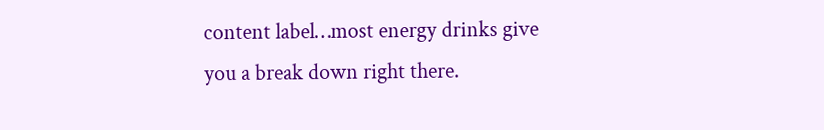content label…most energy drinks give you a break down right there.